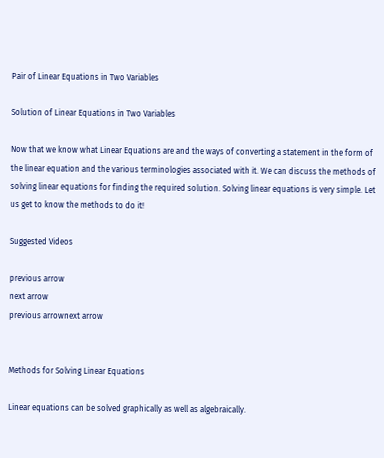Pair of Linear Equations in Two Variables

Solution of Linear Equations in Two Variables

Now that we know what Linear Equations are and the ways of converting a statement in the form of the linear equation and the various terminologies associated with it. We can discuss the methods of solving linear equations for finding the required solution. Solving linear equations is very simple. Let us get to know the methods to do it!

Suggested Videos

previous arrow
next arrow
previous arrownext arrow


Methods for Solving Linear Equations

Linear equations can be solved graphically as well as algebraically.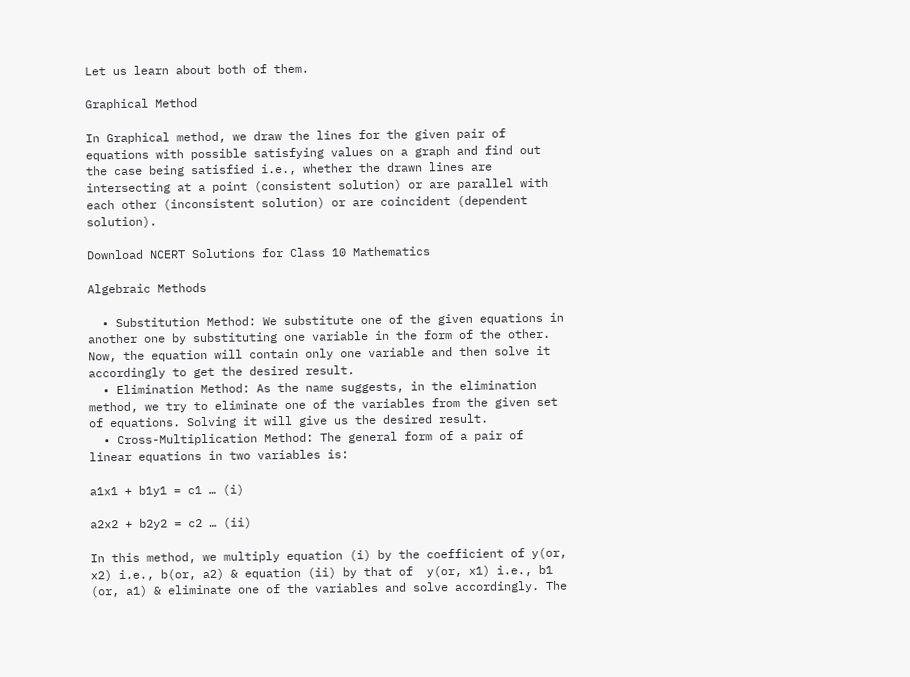Let us learn about both of them.

Graphical Method

In Graphical method, we draw the lines for the given pair of equations with possible satisfying values on a graph and find out the case being satisfied i.e., whether the drawn lines are intersecting at a point (consistent solution) or are parallel with each other (inconsistent solution) or are coincident (dependent solution).

Download NCERT Solutions for Class 10 Mathematics

Algebraic Methods

  • Substitution Method: We substitute one of the given equations in another one by substituting one variable in the form of the other. Now, the equation will contain only one variable and then solve it accordingly to get the desired result.
  • Elimination Method: As the name suggests, in the elimination method, we try to eliminate one of the variables from the given set of equations. Solving it will give us the desired result.
  • Cross-Multiplication Method: The general form of a pair of linear equations in two variables is:

a1x1 + b1y1 = c1 … (i)

a2x2 + b2y2 = c2 … (ii)

In this method, we multiply equation (i) by the coefficient of y(or, x2) i.e., b(or, a2) & equation (ii) by that of  y(or, x1) i.e., b1 (or, a1) & eliminate one of the variables and solve accordingly. The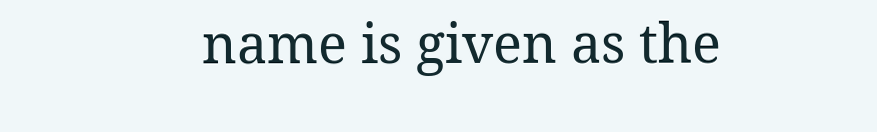name is given as the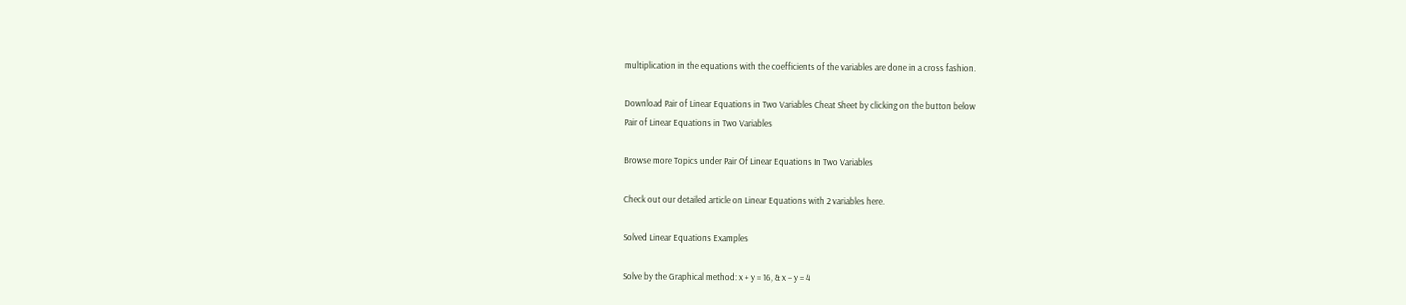multiplication in the equations with the coefficients of the variables are done in a cross fashion.

Download Pair of Linear Equations in Two Variables Cheat Sheet by clicking on the button below
Pair of Linear Equations in Two Variables

Browse more Topics under Pair Of Linear Equations In Two Variables

Check out our detailed article on Linear Equations with 2 variables here.

Solved Linear Equations Examples

Solve by the Graphical method: x + y = 16, & x – y = 4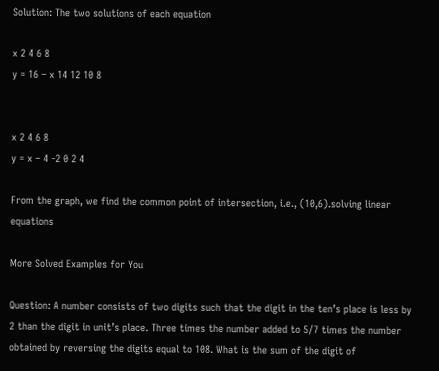Solution: The two solutions of each equation

x 2 4 6 8
y = 16 – x 14 12 10 8


x 2 4 6 8
y = x – 4 -2 0 2 4

From the graph, we find the common point of intersection, i.e., (10,6).solving linear equations

More Solved Examples for You

Question: A number consists of two digits such that the digit in the ten’s place is less by 2 than the digit in unit’s place. Three times the number added to 5/7 times the number obtained by reversing the digits equal to 108. What is the sum of the digit of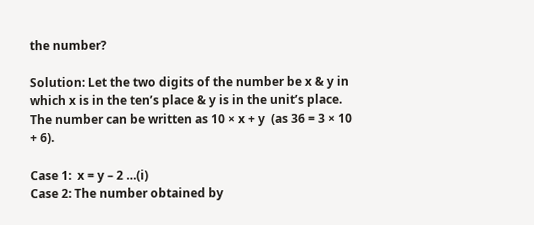the number?

Solution: Let the two digits of the number be x & y in which x is in the ten’s place & y is in the unit’s place. The number can be written as 10 × x + y  (as 36 = 3 × 10 + 6).

Case 1:  x = y – 2 …(i)
Case 2: The number obtained by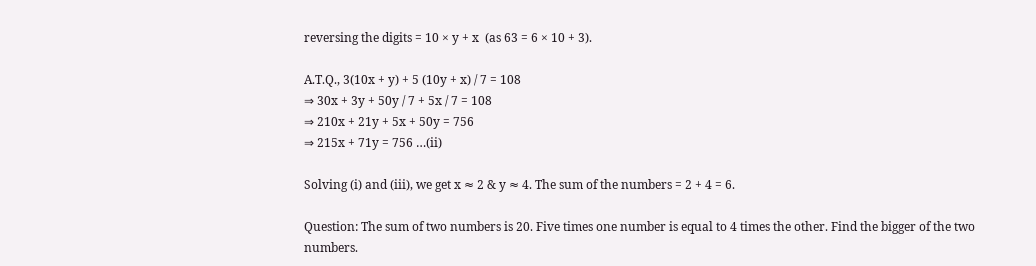reversing the digits = 10 × y + x  (as 63 = 6 × 10 + 3).

A.T.Q., 3(10x + y) + 5 (10y + x) / 7 = 108
⇒ 30x + 3y + 50y / 7 + 5x / 7 = 108
⇒ 210x + 21y + 5x + 50y = 756
⇒ 215x + 71y = 756 …(ii)

Solving (i) and (iii), we get x ≈ 2 & y ≈ 4. The sum of the numbers = 2 + 4 = 6.

Question: The sum of two numbers is 20. Five times one number is equal to 4 times the other. Find the bigger of the two numbers.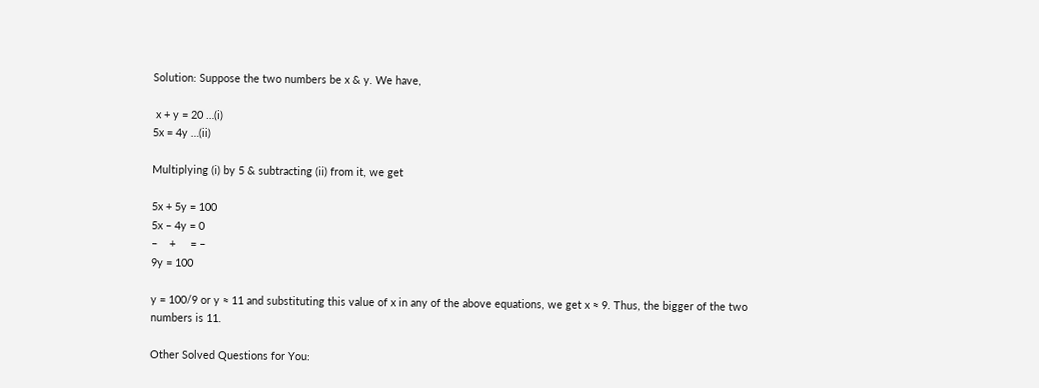Solution: Suppose the two numbers be x & y. We have,

 x + y = 20 …(i)
5x = 4y …(ii)

Multiplying (i) by 5 & subtracting (ii) from it, we get

5x + 5y = 100
5x – 4y = 0
–    +     = –
9y = 100

y = 100/9 or y ≈ 11 and substituting this value of x in any of the above equations, we get x ≈ 9. Thus, the bigger of the two numbers is 11.

Other Solved Questions for You: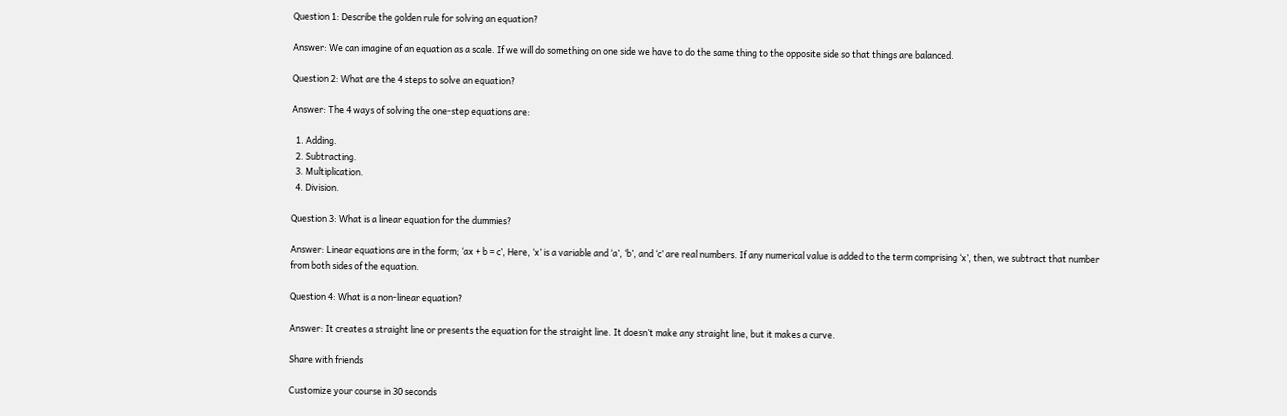Question 1: Describe the golden rule for solving an equation?

Answer: We can imagine of an equation as a scale. If we will do something on one side we have to do the same thing to the opposite side so that things are balanced.

Question 2: What are the 4 steps to solve an equation?

Answer: The 4 ways of solving the one-step equations are:

  1. Adding.
  2. Subtracting.
  3. Multiplication.
  4. Division.

Question 3: What is a linear equation for the dummies?

Answer: Linear equations are in the form; ‘ax + b = c’, Here, ‘x’ is a variable and ‘a’, ‘b’, and ‘c’ are real numbers. If any numerical value is added to the term comprising ‘x’, then, we subtract that number from both sides of the equation.

Question 4: What is a non-linear equation?

Answer: It creates a straight line or presents the equation for the straight line. It doesn’t make any straight line, but it makes a curve.

Share with friends

Customize your course in 30 seconds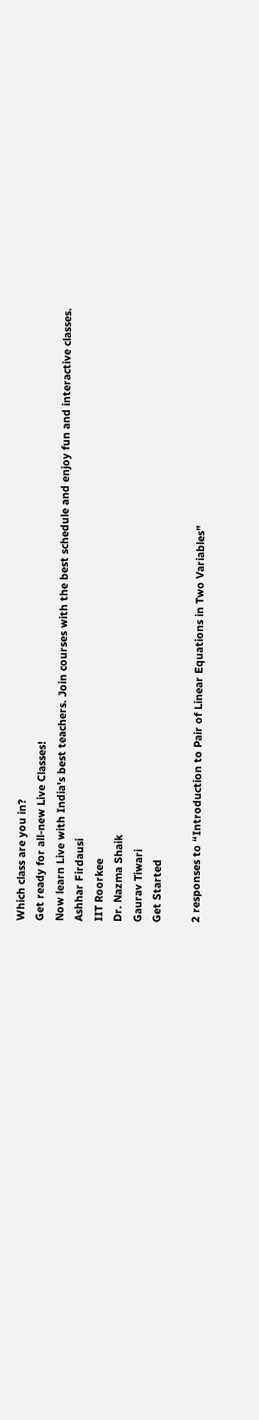Which class are you in?
Get ready for all-new Live Classes!
Now learn Live with India's best teachers. Join courses with the best schedule and enjoy fun and interactive classes.
Ashhar Firdausi
IIT Roorkee
Dr. Nazma Shaik
Gaurav Tiwari
Get Started

2 responses to “Introduction to Pair of Linear Equations in Two Variables”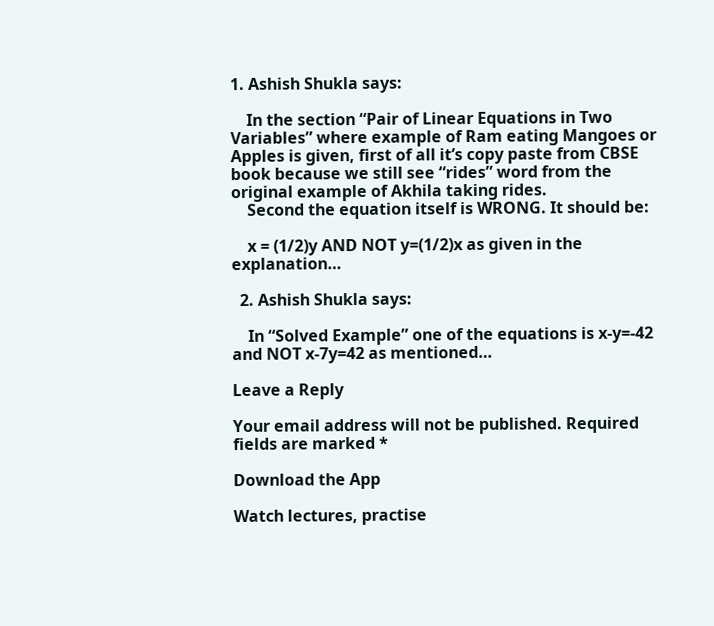1. Ashish Shukla says:

    In the section “Pair of Linear Equations in Two Variables” where example of Ram eating Mangoes or Apples is given, first of all it’s copy paste from CBSE book because we still see “rides” word from the original example of Akhila taking rides.
    Second the equation itself is WRONG. It should be:

    x = (1/2)y AND NOT y=(1/2)x as given in the explanation…

  2. Ashish Shukla says:

    In “Solved Example” one of the equations is x-y=-42 and NOT x-7y=42 as mentioned…

Leave a Reply

Your email address will not be published. Required fields are marked *

Download the App

Watch lectures, practise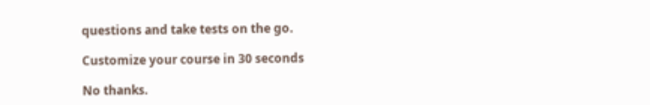questions and take tests on the go.

Customize your course in 30 seconds

No thanks.